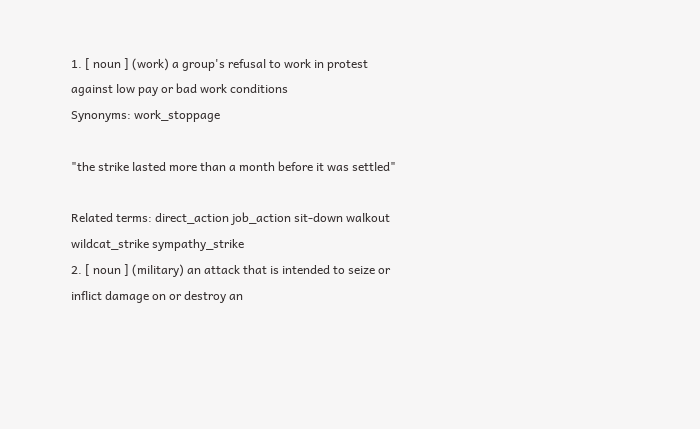1. [ noun ] (work) a group's refusal to work in protest against low pay or bad work conditions
Synonyms: work_stoppage

"the strike lasted more than a month before it was settled"

Related terms: direct_action job_action sit-down walkout wildcat_strike sympathy_strike
2. [ noun ] (military) an attack that is intended to seize or inflict damage on or destroy an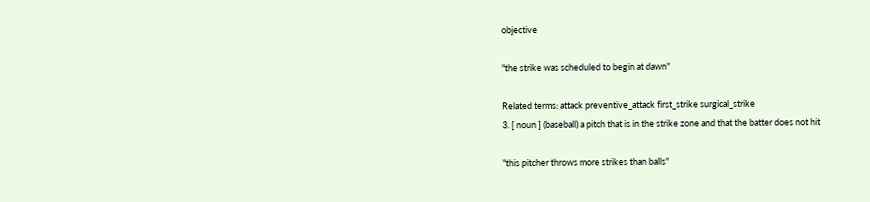objective

"the strike was scheduled to begin at dawn"

Related terms: attack preventive_attack first_strike surgical_strike
3. [ noun ] (baseball) a pitch that is in the strike zone and that the batter does not hit

"this pitcher throws more strikes than balls"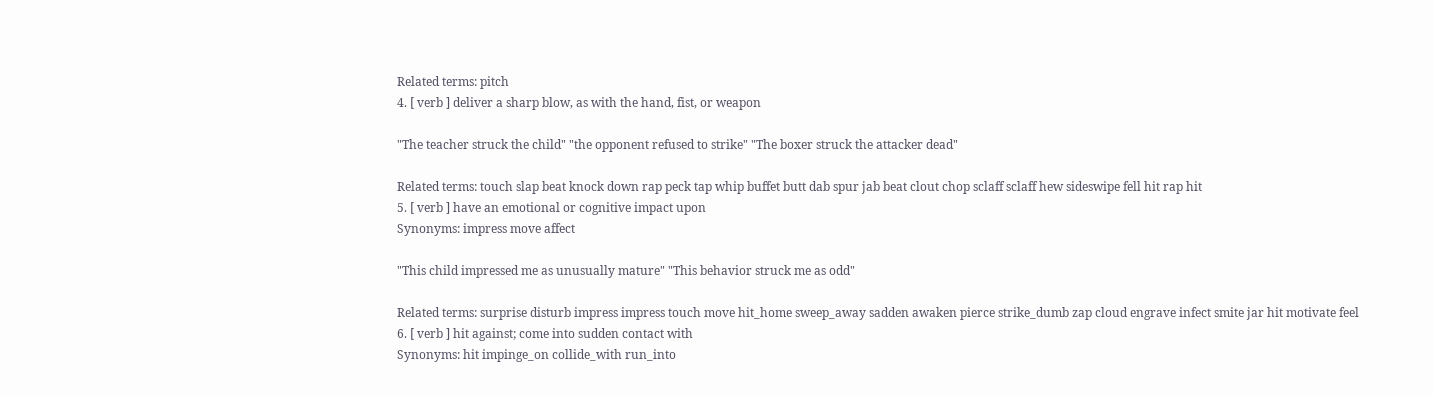Related terms: pitch
4. [ verb ] deliver a sharp blow, as with the hand, fist, or weapon

"The teacher struck the child" "the opponent refused to strike" "The boxer struck the attacker dead"

Related terms: touch slap beat knock down rap peck tap whip buffet butt dab spur jab beat clout chop sclaff sclaff hew sideswipe fell hit rap hit
5. [ verb ] have an emotional or cognitive impact upon
Synonyms: impress move affect

"This child impressed me as unusually mature" "This behavior struck me as odd"

Related terms: surprise disturb impress impress touch move hit_home sweep_away sadden awaken pierce strike_dumb zap cloud engrave infect smite jar hit motivate feel
6. [ verb ] hit against; come into sudden contact with
Synonyms: hit impinge_on collide_with run_into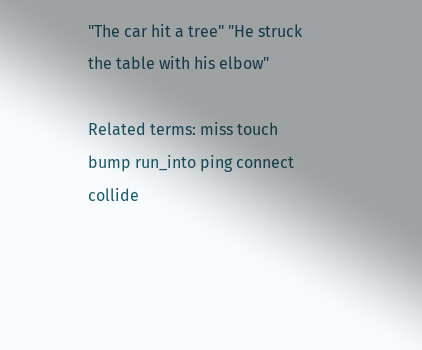"The car hit a tree" "He struck the table with his elbow"

Related terms: miss touch bump run_into ping connect collide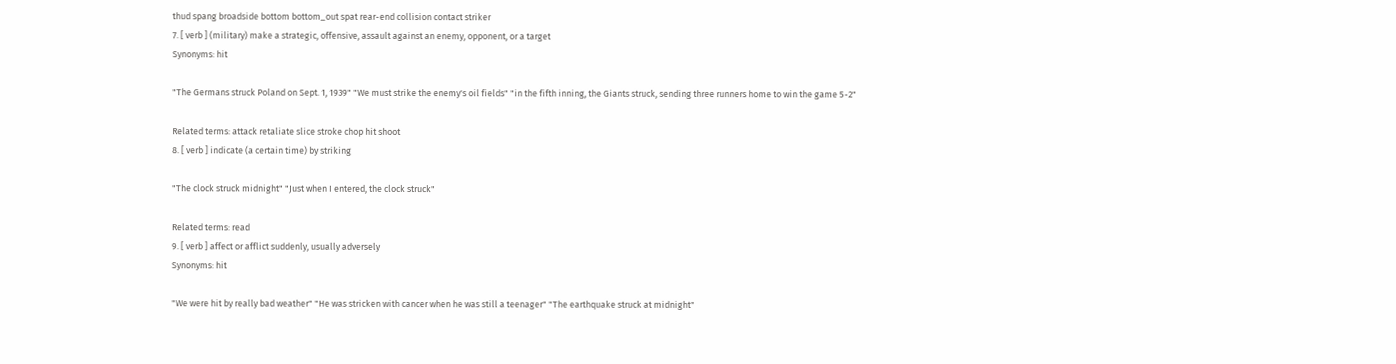thud spang broadside bottom bottom_out spat rear-end collision contact striker
7. [ verb ] (military) make a strategic, offensive, assault against an enemy, opponent, or a target
Synonyms: hit

"The Germans struck Poland on Sept. 1, 1939" "We must strike the enemy's oil fields" "in the fifth inning, the Giants struck, sending three runners home to win the game 5-2"

Related terms: attack retaliate slice stroke chop hit shoot
8. [ verb ] indicate (a certain time) by striking

"The clock struck midnight" "Just when I entered, the clock struck"

Related terms: read
9. [ verb ] affect or afflict suddenly, usually adversely
Synonyms: hit

"We were hit by really bad weather" "He was stricken with cancer when he was still a teenager" "The earthquake struck at midnight"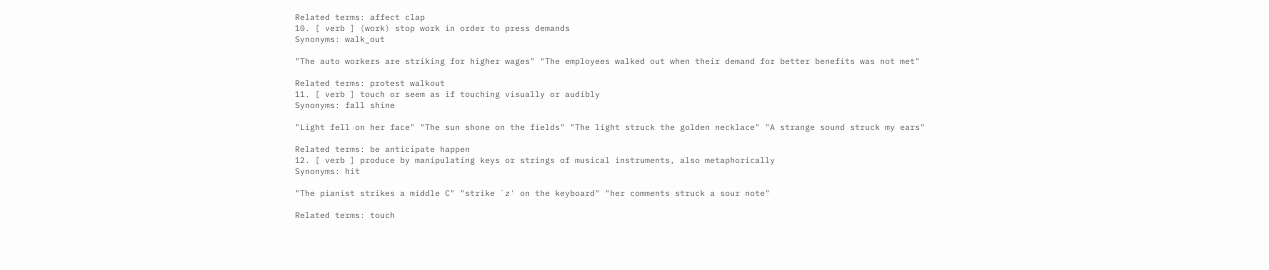Related terms: affect clap
10. [ verb ] (work) stop work in order to press demands
Synonyms: walk_out

"The auto workers are striking for higher wages" "The employees walked out when their demand for better benefits was not met"

Related terms: protest walkout
11. [ verb ] touch or seem as if touching visually or audibly
Synonyms: fall shine

"Light fell on her face" "The sun shone on the fields" "The light struck the golden necklace" "A strange sound struck my ears"

Related terms: be anticipate happen
12. [ verb ] produce by manipulating keys or strings of musical instruments, also metaphorically
Synonyms: hit

"The pianist strikes a middle C" "strike `z' on the keyboard" "her comments struck a sour note"

Related terms: touch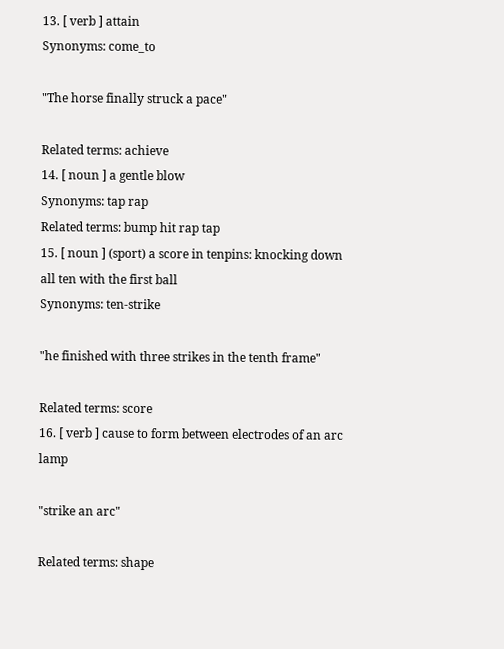13. [ verb ] attain
Synonyms: come_to

"The horse finally struck a pace"

Related terms: achieve
14. [ noun ] a gentle blow
Synonyms: tap rap
Related terms: bump hit rap tap
15. [ noun ] (sport) a score in tenpins: knocking down all ten with the first ball
Synonyms: ten-strike

"he finished with three strikes in the tenth frame"

Related terms: score
16. [ verb ] cause to form between electrodes of an arc lamp

"strike an arc"

Related terms: shape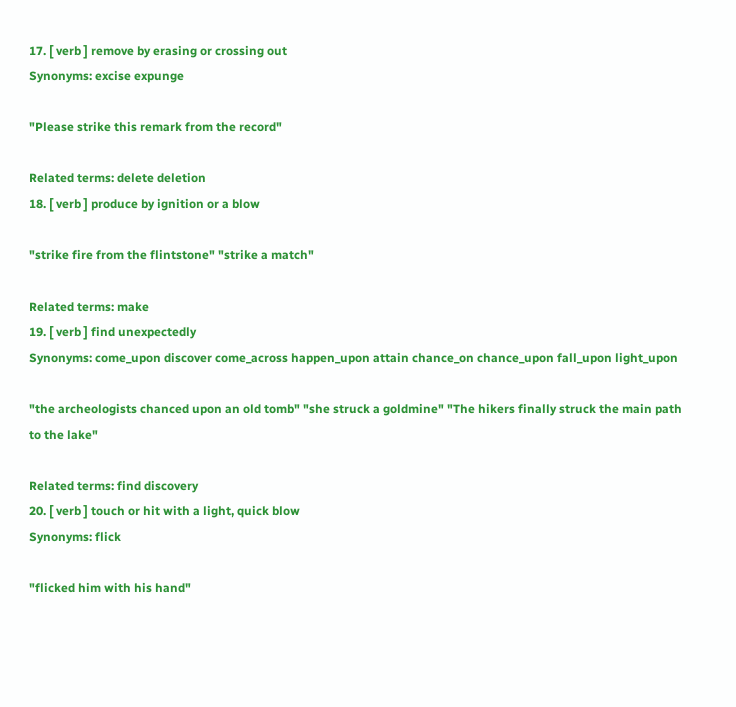17. [ verb ] remove by erasing or crossing out
Synonyms: excise expunge

"Please strike this remark from the record"

Related terms: delete deletion
18. [ verb ] produce by ignition or a blow

"strike fire from the flintstone" "strike a match"

Related terms: make
19. [ verb ] find unexpectedly
Synonyms: come_upon discover come_across happen_upon attain chance_on chance_upon fall_upon light_upon

"the archeologists chanced upon an old tomb" "she struck a goldmine" "The hikers finally struck the main path to the lake"

Related terms: find discovery
20. [ verb ] touch or hit with a light, quick blow
Synonyms: flick

"flicked him with his hand"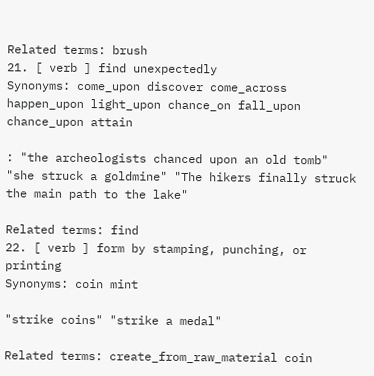Related terms: brush
21. [ verb ] find unexpectedly
Synonyms: come_upon discover come_across happen_upon light_upon chance_on fall_upon chance_upon attain

: "the archeologists chanced upon an old tomb" "she struck a goldmine" "The hikers finally struck the main path to the lake"

Related terms: find
22. [ verb ] form by stamping, punching, or printing
Synonyms: coin mint

"strike coins" "strike a medal"

Related terms: create_from_raw_material coin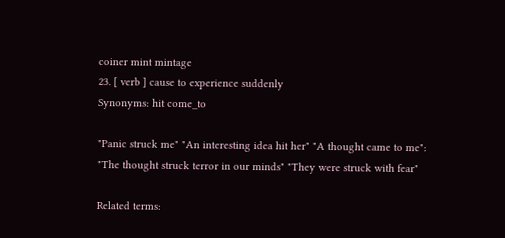coiner mint mintage
23. [ verb ] cause to experience suddenly
Synonyms: hit come_to

"Panic struck me" "An interesting idea hit her" "A thought came to me": "The thought struck terror in our minds" "They were struck with fear"

Related terms: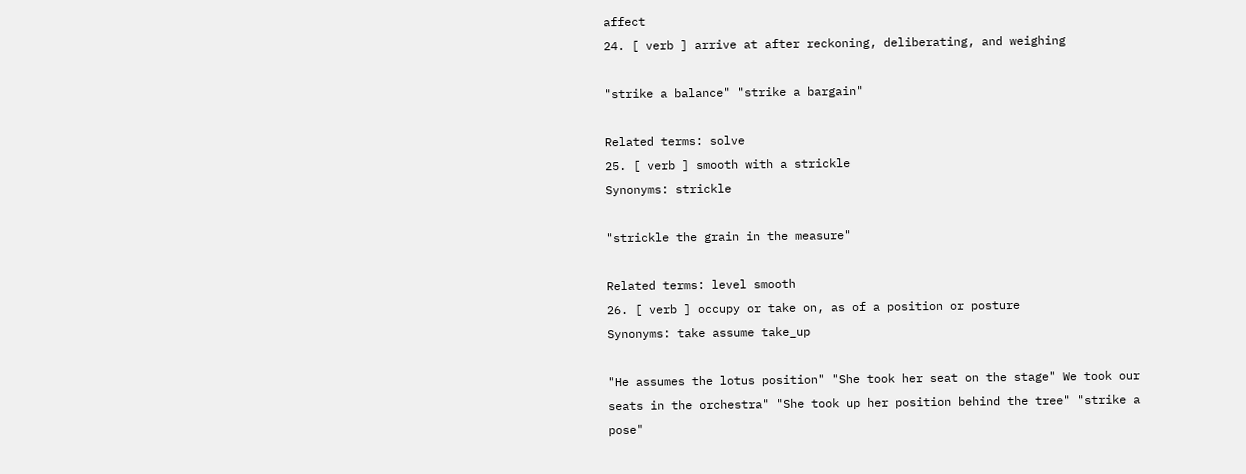affect
24. [ verb ] arrive at after reckoning, deliberating, and weighing

"strike a balance" "strike a bargain"

Related terms: solve
25. [ verb ] smooth with a strickle
Synonyms: strickle

"strickle the grain in the measure"

Related terms: level smooth
26. [ verb ] occupy or take on, as of a position or posture
Synonyms: take assume take_up

"He assumes the lotus position" "She took her seat on the stage" We took our seats in the orchestra" "She took up her position behind the tree" "strike a pose"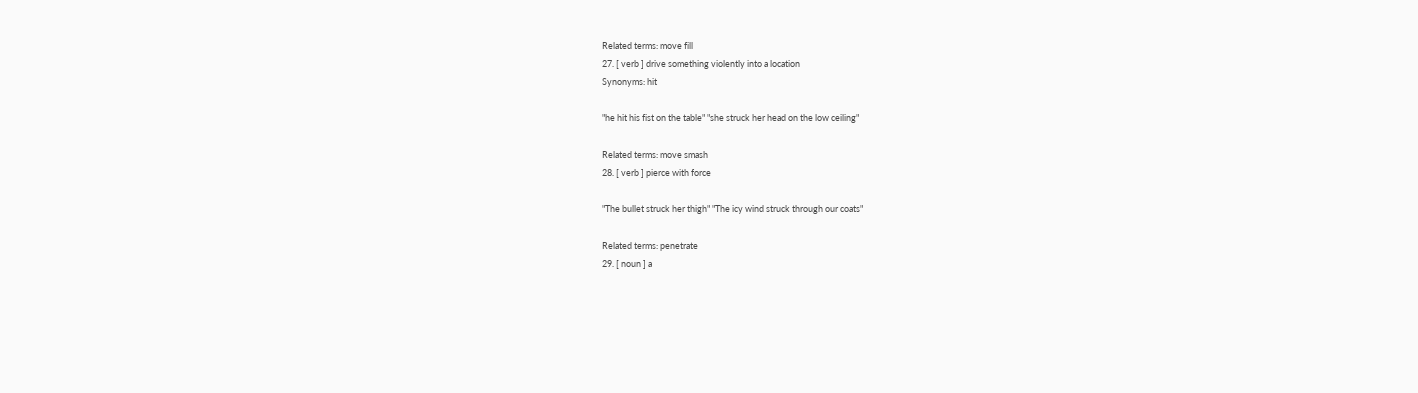Related terms: move fill
27. [ verb ] drive something violently into a location
Synonyms: hit

"he hit his fist on the table" "she struck her head on the low ceiling"

Related terms: move smash
28. [ verb ] pierce with force

"The bullet struck her thigh" "The icy wind struck through our coats"

Related terms: penetrate
29. [ noun ] a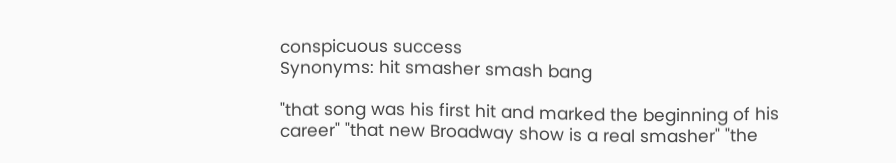conspicuous success
Synonyms: hit smasher smash bang

"that song was his first hit and marked the beginning of his career" "that new Broadway show is a real smasher" "the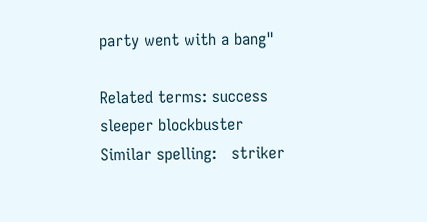party went with a bang"

Related terms: success sleeper blockbuster
Similar spelling:   striker